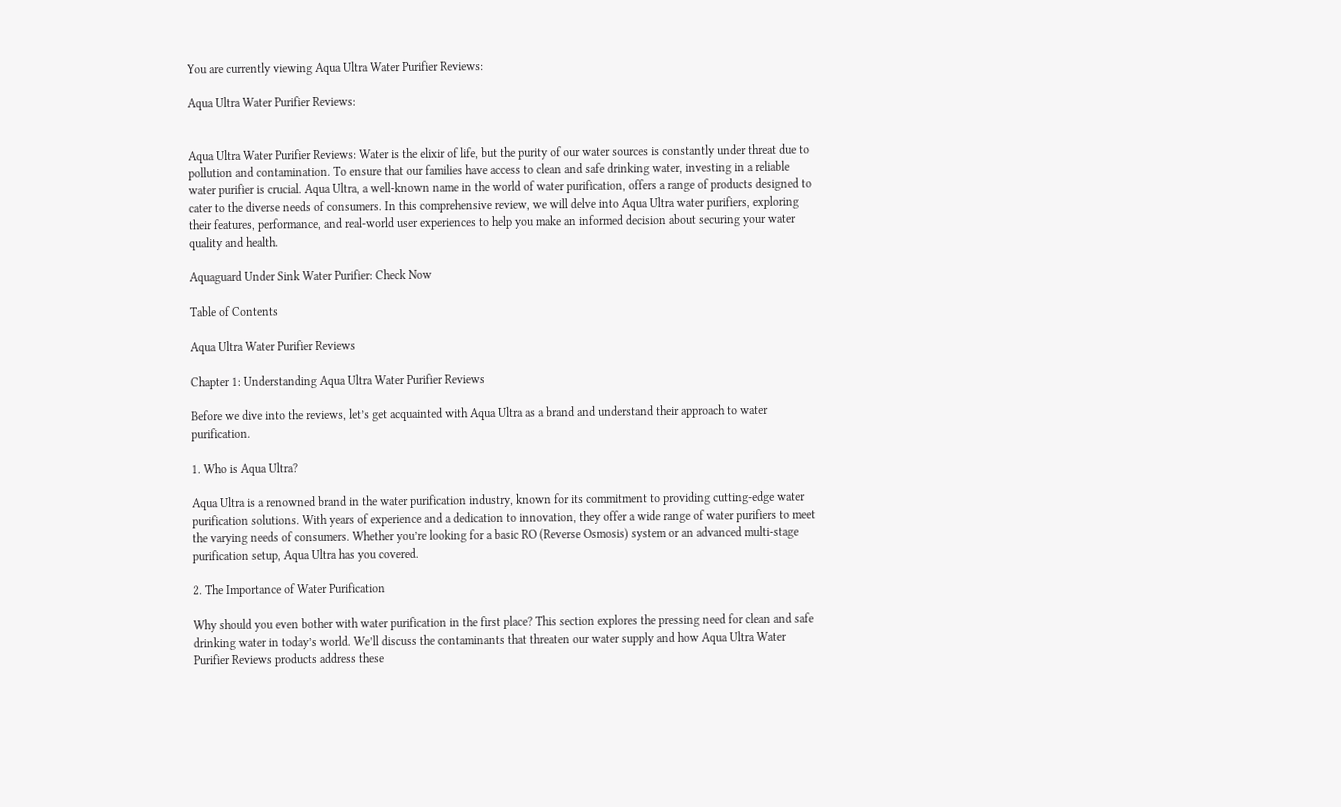You are currently viewing Aqua Ultra Water Purifier Reviews:

Aqua Ultra Water Purifier Reviews:


Aqua Ultra Water Purifier Reviews: Water is the elixir of life, but the purity of our water sources is constantly under threat due to pollution and contamination. To ensure that our families have access to clean and safe drinking water, investing in a reliable water purifier is crucial. Aqua Ultra, a well-known name in the world of water purification, offers a range of products designed to cater to the diverse needs of consumers. In this comprehensive review, we will delve into Aqua Ultra water purifiers, exploring their features, performance, and real-world user experiences to help you make an informed decision about securing your water quality and health.

Aquaguard Under Sink Water Purifier: Check Now

Table of Contents

Aqua Ultra Water Purifier Reviews

Chapter 1: Understanding Aqua Ultra Water Purifier Reviews

Before we dive into the reviews, let’s get acquainted with Aqua Ultra as a brand and understand their approach to water purification.

1. Who is Aqua Ultra?

Aqua Ultra is a renowned brand in the water purification industry, known for its commitment to providing cutting-edge water purification solutions. With years of experience and a dedication to innovation, they offer a wide range of water purifiers to meet the varying needs of consumers. Whether you’re looking for a basic RO (Reverse Osmosis) system or an advanced multi-stage purification setup, Aqua Ultra has you covered.

2. The Importance of Water Purification

Why should you even bother with water purification in the first place? This section explores the pressing need for clean and safe drinking water in today’s world. We’ll discuss the contaminants that threaten our water supply and how Aqua Ultra Water Purifier Reviews products address these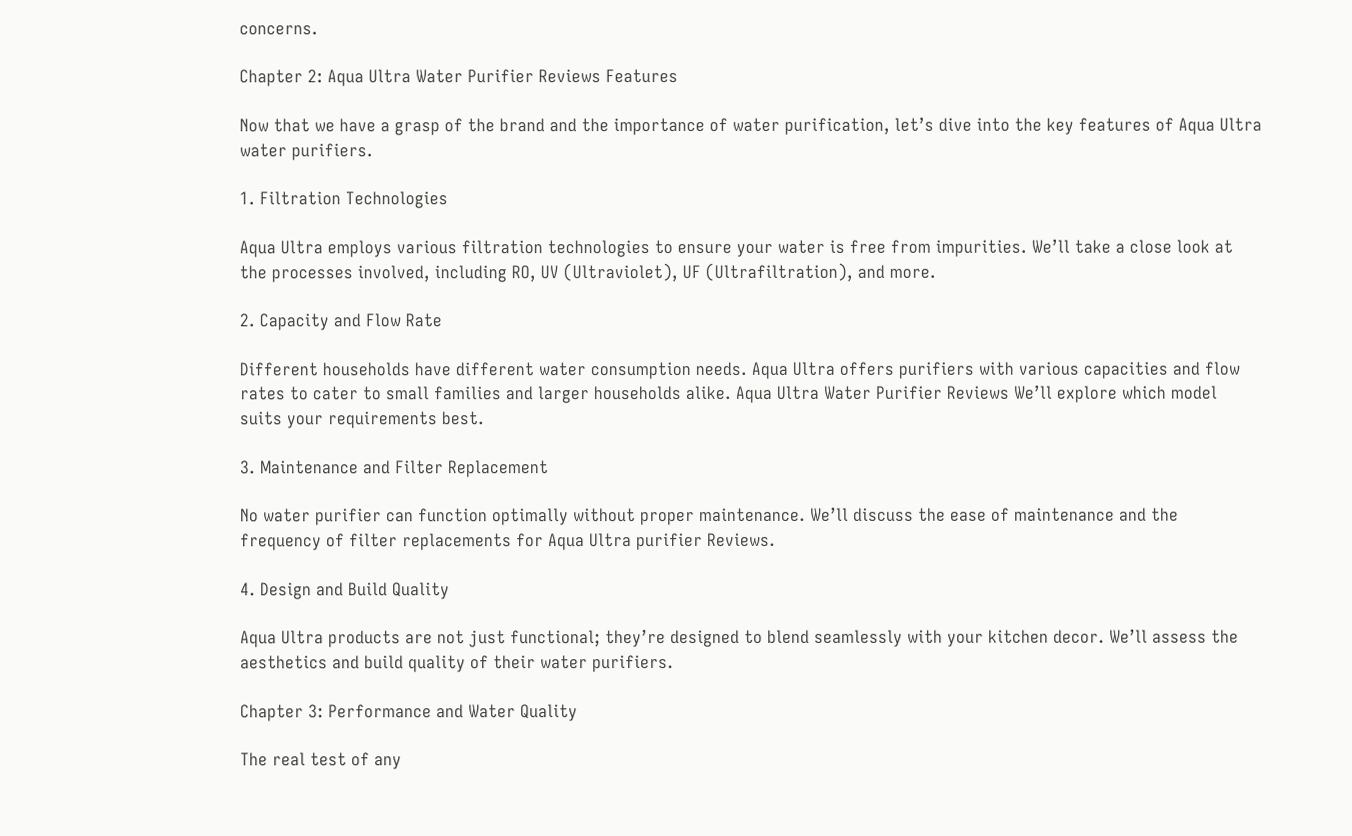concerns.

Chapter 2: Aqua Ultra Water Purifier Reviews Features

Now that we have a grasp of the brand and the importance of water purification, let’s dive into the key features of Aqua Ultra water purifiers.

1. Filtration Technologies

Aqua Ultra employs various filtration technologies to ensure your water is free from impurities. We’ll take a close look at the processes involved, including RO, UV (Ultraviolet), UF (Ultrafiltration), and more.

2. Capacity and Flow Rate

Different households have different water consumption needs. Aqua Ultra offers purifiers with various capacities and flow rates to cater to small families and larger households alike. Aqua Ultra Water Purifier Reviews We’ll explore which model suits your requirements best.

3. Maintenance and Filter Replacement

No water purifier can function optimally without proper maintenance. We’ll discuss the ease of maintenance and the frequency of filter replacements for Aqua Ultra purifier Reviews.

4. Design and Build Quality

Aqua Ultra products are not just functional; they’re designed to blend seamlessly with your kitchen decor. We’ll assess the aesthetics and build quality of their water purifiers.

Chapter 3: Performance and Water Quality

The real test of any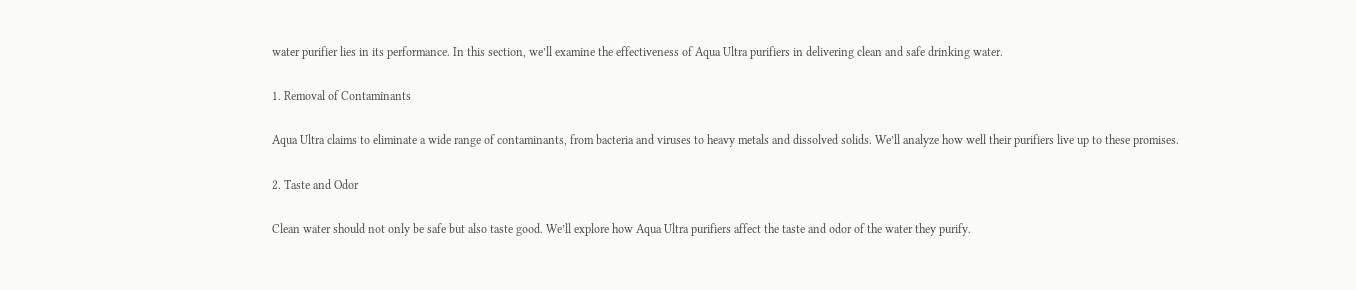water purifier lies in its performance. In this section, we’ll examine the effectiveness of Aqua Ultra purifiers in delivering clean and safe drinking water.

1. Removal of Contaminants

Aqua Ultra claims to eliminate a wide range of contaminants, from bacteria and viruses to heavy metals and dissolved solids. We’ll analyze how well their purifiers live up to these promises.

2. Taste and Odor

Clean water should not only be safe but also taste good. We’ll explore how Aqua Ultra purifiers affect the taste and odor of the water they purify.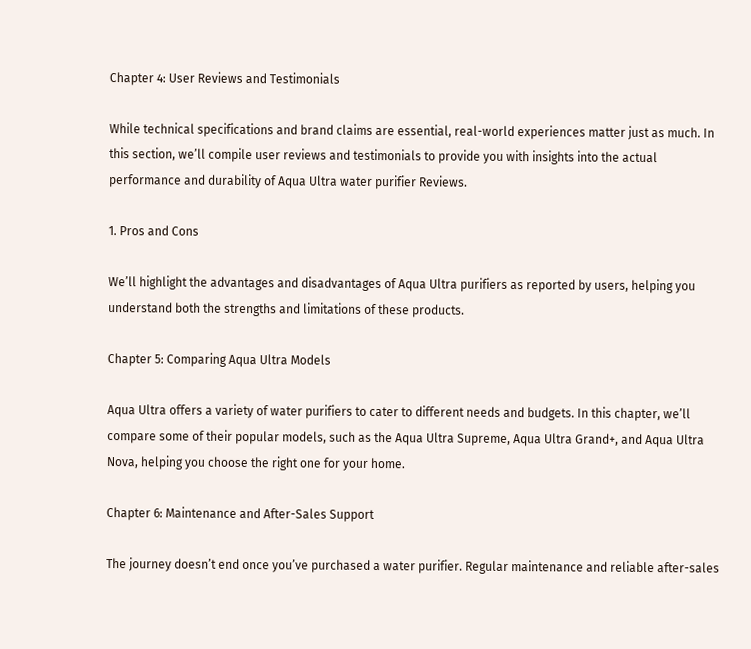Chapter 4: User Reviews and Testimonials

While technical specifications and brand claims are essential, real-world experiences matter just as much. In this section, we’ll compile user reviews and testimonials to provide you with insights into the actual performance and durability of Aqua Ultra water purifier Reviews.

1. Pros and Cons

We’ll highlight the advantages and disadvantages of Aqua Ultra purifiers as reported by users, helping you understand both the strengths and limitations of these products.

Chapter 5: Comparing Aqua Ultra Models

Aqua Ultra offers a variety of water purifiers to cater to different needs and budgets. In this chapter, we’ll compare some of their popular models, such as the Aqua Ultra Supreme, Aqua Ultra Grand+, and Aqua Ultra Nova, helping you choose the right one for your home.

Chapter 6: Maintenance and After-Sales Support

The journey doesn’t end once you’ve purchased a water purifier. Regular maintenance and reliable after-sales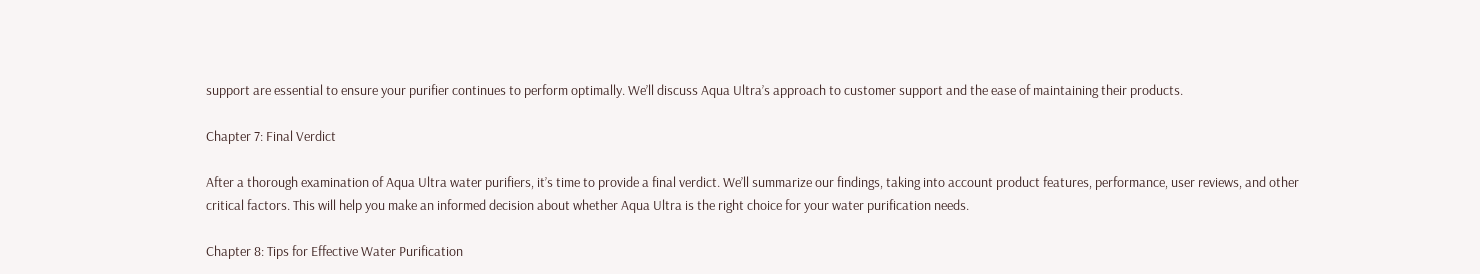support are essential to ensure your purifier continues to perform optimally. We’ll discuss Aqua Ultra’s approach to customer support and the ease of maintaining their products.

Chapter 7: Final Verdict

After a thorough examination of Aqua Ultra water purifiers, it’s time to provide a final verdict. We’ll summarize our findings, taking into account product features, performance, user reviews, and other critical factors. This will help you make an informed decision about whether Aqua Ultra is the right choice for your water purification needs.

Chapter 8: Tips for Effective Water Purification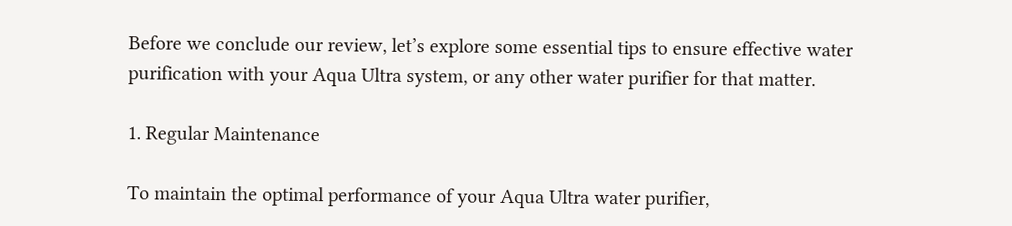Before we conclude our review, let’s explore some essential tips to ensure effective water purification with your Aqua Ultra system, or any other water purifier for that matter.

1. Regular Maintenance

To maintain the optimal performance of your Aqua Ultra water purifier,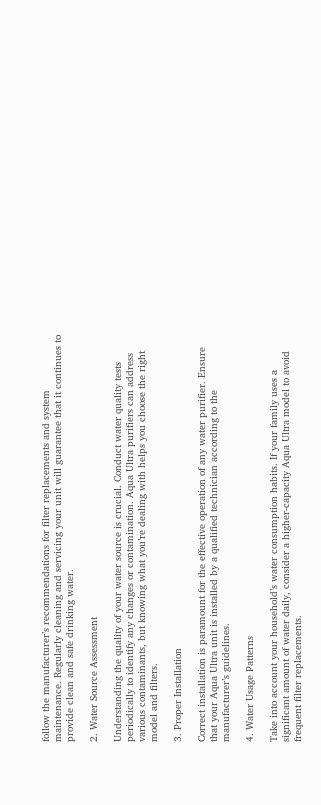follow the manufacturer’s recommendations for filter replacements and system maintenance. Regularly cleaning and servicing your unit will guarantee that it continues to provide clean and safe drinking water.

2. Water Source Assessment

Understanding the quality of your water source is crucial. Conduct water quality tests periodically to identify any changes or contamination. Aqua Ultra purifiers can address various contaminants, but knowing what you’re dealing with helps you choose the right model and filters.

3. Proper Installation

Correct installation is paramount for the effective operation of any water purifier. Ensure that your Aqua Ultra unit is installed by a qualified technician according to the manufacturer’s guidelines.

4. Water Usage Patterns

Take into account your household’s water consumption habits. If your family uses a significant amount of water daily, consider a higher-capacity Aqua Ultra model to avoid frequent filter replacements.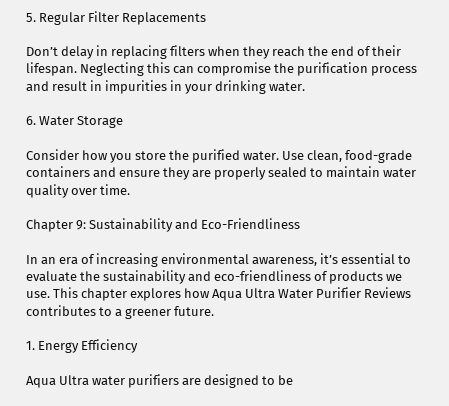5. Regular Filter Replacements

Don’t delay in replacing filters when they reach the end of their lifespan. Neglecting this can compromise the purification process and result in impurities in your drinking water.

6. Water Storage

Consider how you store the purified water. Use clean, food-grade containers and ensure they are properly sealed to maintain water quality over time.

Chapter 9: Sustainability and Eco-Friendliness

In an era of increasing environmental awareness, it’s essential to evaluate the sustainability and eco-friendliness of products we use. This chapter explores how Aqua Ultra Water Purifier Reviews contributes to a greener future.

1. Energy Efficiency

Aqua Ultra water purifiers are designed to be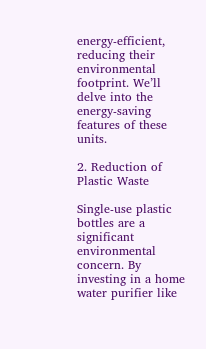energy-efficient, reducing their environmental footprint. We’ll delve into the energy-saving features of these units.

2. Reduction of Plastic Waste

Single-use plastic bottles are a significant environmental concern. By investing in a home water purifier like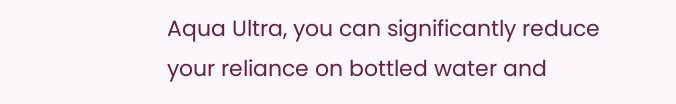Aqua Ultra, you can significantly reduce your reliance on bottled water and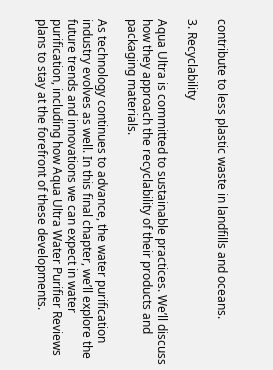contribute to less plastic waste in landfills and oceans.

3. Recyclability

Aqua Ultra is committed to sustainable practices. We’ll discuss how they approach the recyclability of their products and packaging materials.

As technology continues to advance, the water purification industry evolves as well. In this final chapter, we’ll explore the future trends and innovations we can expect in water purification, including how Aqua Ultra Water Purifier Reviews plans to stay at the forefront of these developments.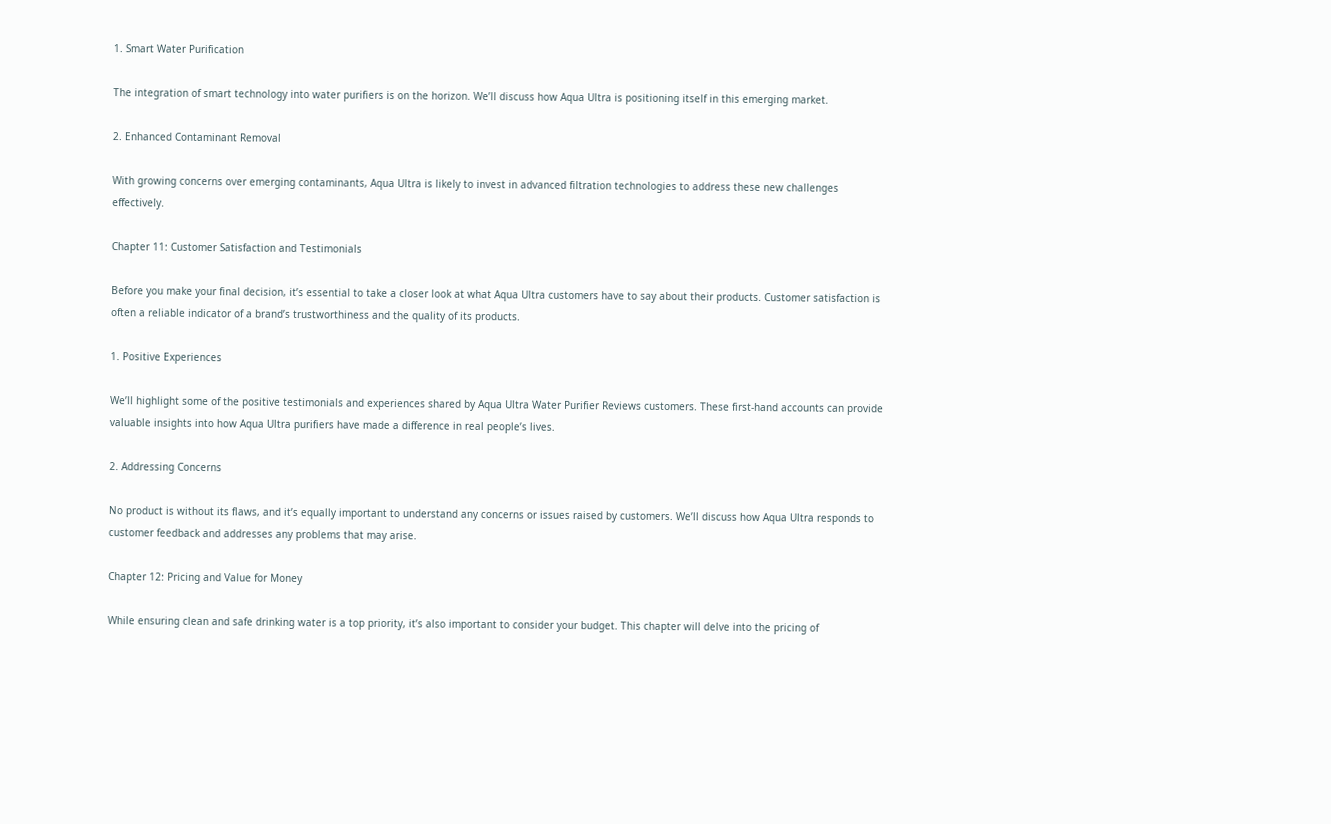1. Smart Water Purification

The integration of smart technology into water purifiers is on the horizon. We’ll discuss how Aqua Ultra is positioning itself in this emerging market.

2. Enhanced Contaminant Removal

With growing concerns over emerging contaminants, Aqua Ultra is likely to invest in advanced filtration technologies to address these new challenges effectively.

Chapter 11: Customer Satisfaction and Testimonials

Before you make your final decision, it’s essential to take a closer look at what Aqua Ultra customers have to say about their products. Customer satisfaction is often a reliable indicator of a brand’s trustworthiness and the quality of its products.

1. Positive Experiences

We’ll highlight some of the positive testimonials and experiences shared by Aqua Ultra Water Purifier Reviews customers. These first-hand accounts can provide valuable insights into how Aqua Ultra purifiers have made a difference in real people’s lives.

2. Addressing Concerns

No product is without its flaws, and it’s equally important to understand any concerns or issues raised by customers. We’ll discuss how Aqua Ultra responds to customer feedback and addresses any problems that may arise.

Chapter 12: Pricing and Value for Money

While ensuring clean and safe drinking water is a top priority, it’s also important to consider your budget. This chapter will delve into the pricing of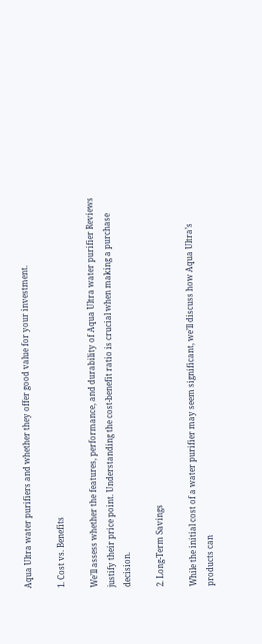Aqua Ultra water purifiers and whether they offer good value for your investment.

1. Cost vs. Benefits

We’ll assess whether the features, performance, and durability of Aqua Ultra water purifier Reviews justify their price point. Understanding the cost-benefit ratio is crucial when making a purchase decision.

2. Long-Term Savings

While the initial cost of a water purifier may seem significant, we’ll discuss how Aqua Ultra’s products can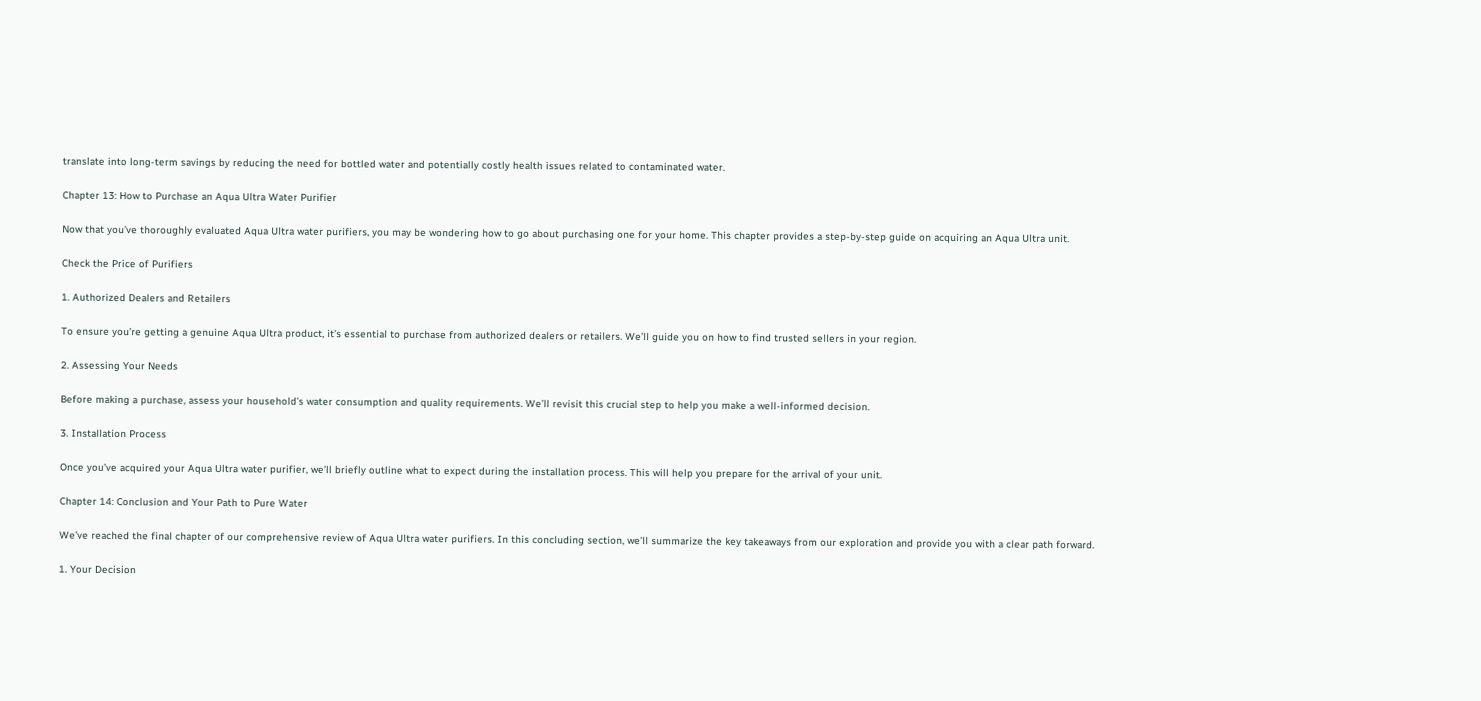translate into long-term savings by reducing the need for bottled water and potentially costly health issues related to contaminated water.

Chapter 13: How to Purchase an Aqua Ultra Water Purifier

Now that you’ve thoroughly evaluated Aqua Ultra water purifiers, you may be wondering how to go about purchasing one for your home. This chapter provides a step-by-step guide on acquiring an Aqua Ultra unit.

Check the Price of Purifiers

1. Authorized Dealers and Retailers

To ensure you’re getting a genuine Aqua Ultra product, it’s essential to purchase from authorized dealers or retailers. We’ll guide you on how to find trusted sellers in your region.

2. Assessing Your Needs

Before making a purchase, assess your household’s water consumption and quality requirements. We’ll revisit this crucial step to help you make a well-informed decision.

3. Installation Process

Once you’ve acquired your Aqua Ultra water purifier, we’ll briefly outline what to expect during the installation process. This will help you prepare for the arrival of your unit.

Chapter 14: Conclusion and Your Path to Pure Water

We’ve reached the final chapter of our comprehensive review of Aqua Ultra water purifiers. In this concluding section, we’ll summarize the key takeaways from our exploration and provide you with a clear path forward.

1. Your Decision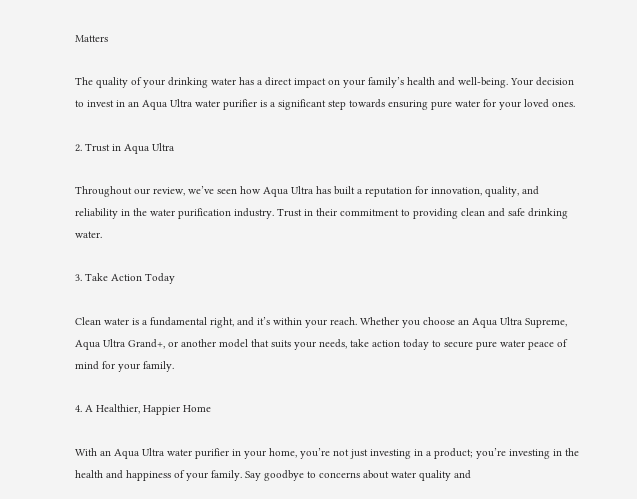Matters

The quality of your drinking water has a direct impact on your family’s health and well-being. Your decision to invest in an Aqua Ultra water purifier is a significant step towards ensuring pure water for your loved ones.

2. Trust in Aqua Ultra

Throughout our review, we’ve seen how Aqua Ultra has built a reputation for innovation, quality, and reliability in the water purification industry. Trust in their commitment to providing clean and safe drinking water.

3. Take Action Today

Clean water is a fundamental right, and it’s within your reach. Whether you choose an Aqua Ultra Supreme, Aqua Ultra Grand+, or another model that suits your needs, take action today to secure pure water peace of mind for your family.

4. A Healthier, Happier Home

With an Aqua Ultra water purifier in your home, you’re not just investing in a product; you’re investing in the health and happiness of your family. Say goodbye to concerns about water quality and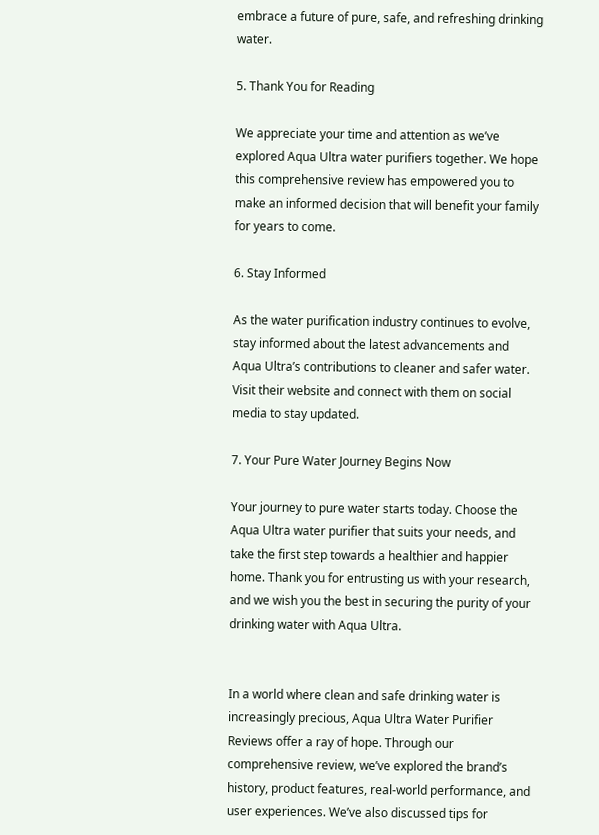embrace a future of pure, safe, and refreshing drinking water.

5. Thank You for Reading

We appreciate your time and attention as we’ve explored Aqua Ultra water purifiers together. We hope this comprehensive review has empowered you to make an informed decision that will benefit your family for years to come.

6. Stay Informed

As the water purification industry continues to evolve, stay informed about the latest advancements and Aqua Ultra’s contributions to cleaner and safer water. Visit their website and connect with them on social media to stay updated.

7. Your Pure Water Journey Begins Now

Your journey to pure water starts today. Choose the Aqua Ultra water purifier that suits your needs, and take the first step towards a healthier and happier home. Thank you for entrusting us with your research, and we wish you the best in securing the purity of your drinking water with Aqua Ultra.


In a world where clean and safe drinking water is increasingly precious, Aqua Ultra Water Purifier Reviews offer a ray of hope. Through our comprehensive review, we’ve explored the brand’s history, product features, real-world performance, and user experiences. We’ve also discussed tips for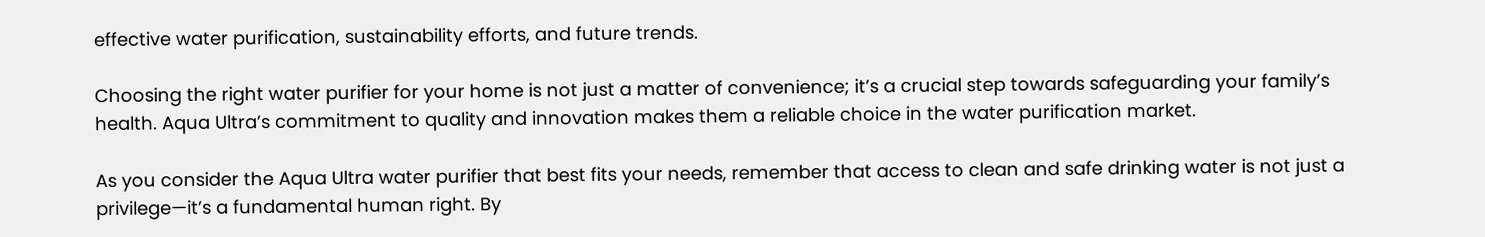effective water purification, sustainability efforts, and future trends.

Choosing the right water purifier for your home is not just a matter of convenience; it’s a crucial step towards safeguarding your family’s health. Aqua Ultra’s commitment to quality and innovation makes them a reliable choice in the water purification market.

As you consider the Aqua Ultra water purifier that best fits your needs, remember that access to clean and safe drinking water is not just a privilege—it’s a fundamental human right. By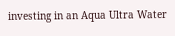investing in an Aqua Ultra Water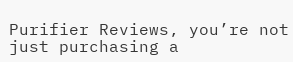Purifier Reviews, you’re not just purchasing a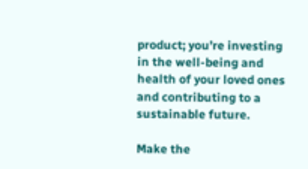product; you’re investing in the well-being and health of your loved ones and contributing to a sustainable future.

Make the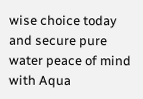wise choice today and secure pure water peace of mind with Aqua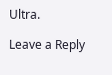Ultra.

Leave a Reply